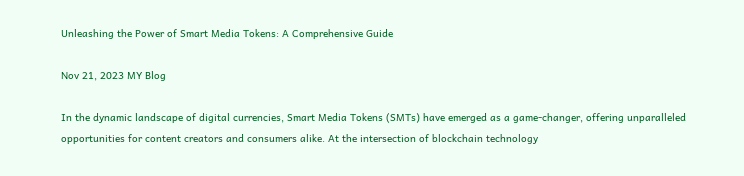Unleashing the Power of Smart Media Tokens: A Comprehensive Guide

Nov 21, 2023 MY Blog

In the dynamic landscape of digital currencies, Smart Media Tokens (SMTs) have emerged as a game-changer, offering unparalleled opportunities for content creators and consumers alike. At the intersection of blockchain technology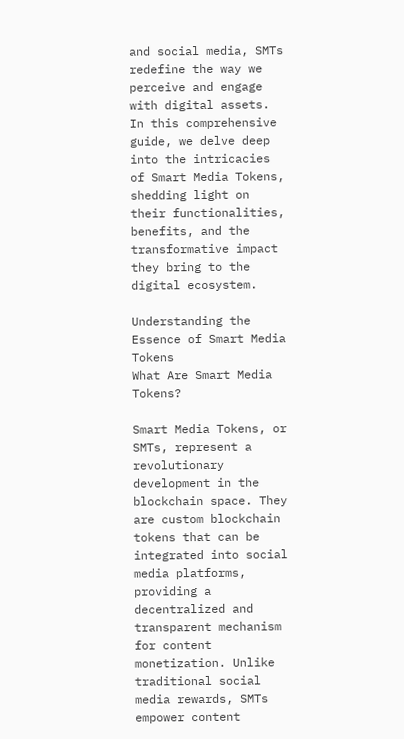and social media, SMTs redefine the way we perceive and engage with digital assets. In this comprehensive guide, we delve deep into the intricacies of Smart Media Tokens, shedding light on their functionalities, benefits, and the transformative impact they bring to the digital ecosystem.

Understanding the Essence of Smart Media Tokens
What Are Smart Media Tokens?

Smart Media Tokens, or SMTs, represent a revolutionary development in the blockchain space. They are custom blockchain tokens that can be integrated into social media platforms, providing a decentralized and transparent mechanism for content monetization. Unlike traditional social media rewards, SMTs empower content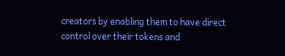creators by enabling them to have direct control over their tokens and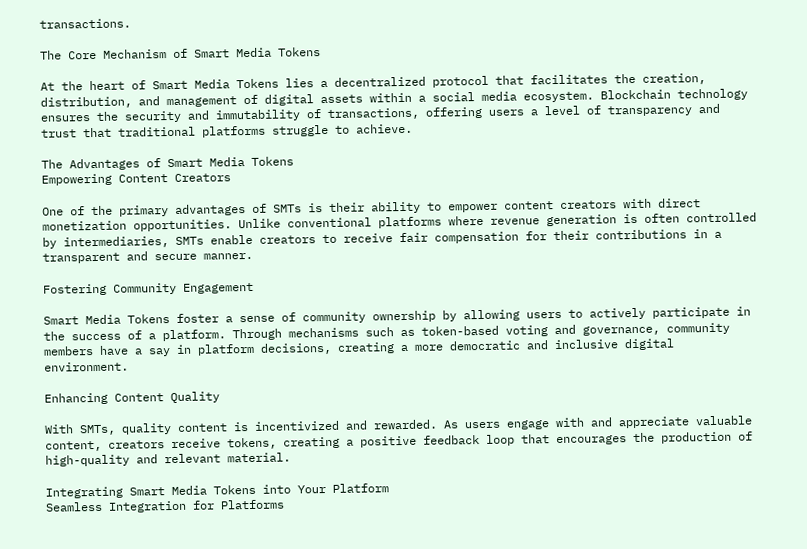transactions.

The Core Mechanism of Smart Media Tokens

At the heart of Smart Media Tokens lies a decentralized protocol that facilitates the creation, distribution, and management of digital assets within a social media ecosystem. Blockchain technology ensures the security and immutability of transactions, offering users a level of transparency and trust that traditional platforms struggle to achieve.

The Advantages of Smart Media Tokens
Empowering Content Creators

One of the primary advantages of SMTs is their ability to empower content creators with direct monetization opportunities. Unlike conventional platforms where revenue generation is often controlled by intermediaries, SMTs enable creators to receive fair compensation for their contributions in a transparent and secure manner.

Fostering Community Engagement

Smart Media Tokens foster a sense of community ownership by allowing users to actively participate in the success of a platform. Through mechanisms such as token-based voting and governance, community members have a say in platform decisions, creating a more democratic and inclusive digital environment.

Enhancing Content Quality

With SMTs, quality content is incentivized and rewarded. As users engage with and appreciate valuable content, creators receive tokens, creating a positive feedback loop that encourages the production of high-quality and relevant material.

Integrating Smart Media Tokens into Your Platform
Seamless Integration for Platforms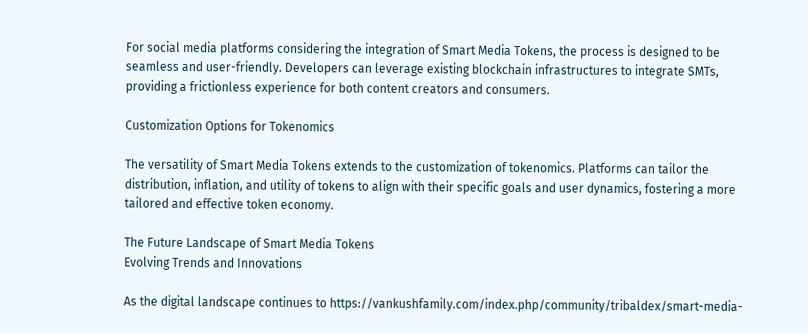For social media platforms considering the integration of Smart Media Tokens, the process is designed to be seamless and user-friendly. Developers can leverage existing blockchain infrastructures to integrate SMTs, providing a frictionless experience for both content creators and consumers.

Customization Options for Tokenomics

The versatility of Smart Media Tokens extends to the customization of tokenomics. Platforms can tailor the distribution, inflation, and utility of tokens to align with their specific goals and user dynamics, fostering a more tailored and effective token economy.

The Future Landscape of Smart Media Tokens
Evolving Trends and Innovations

As the digital landscape continues to https://vankushfamily.com/index.php/community/tribaldex/smart-media-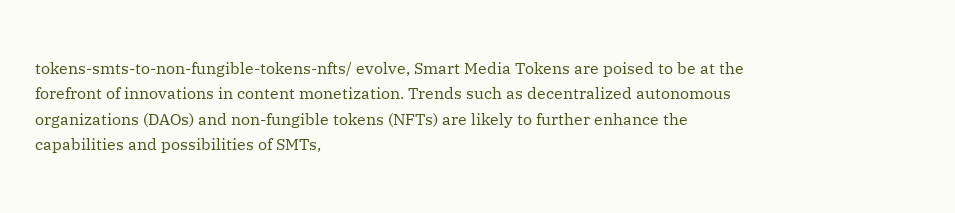tokens-smts-to-non-fungible-tokens-nfts/ evolve, Smart Media Tokens are poised to be at the forefront of innovations in content monetization. Trends such as decentralized autonomous organizations (DAOs) and non-fungible tokens (NFTs) are likely to further enhance the capabilities and possibilities of SMTs,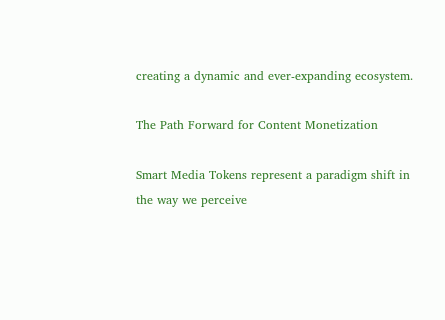creating a dynamic and ever-expanding ecosystem.

The Path Forward for Content Monetization

Smart Media Tokens represent a paradigm shift in the way we perceive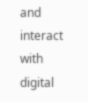and interact with digital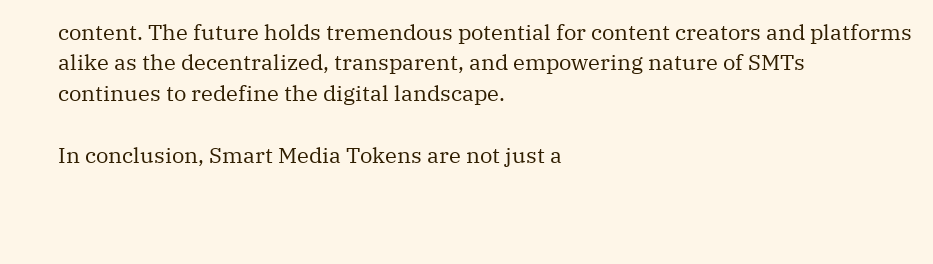content. The future holds tremendous potential for content creators and platforms alike as the decentralized, transparent, and empowering nature of SMTs continues to redefine the digital landscape.

In conclusion, Smart Media Tokens are not just a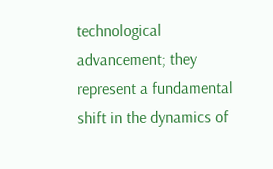technological advancement; they represent a fundamental shift in the dynamics of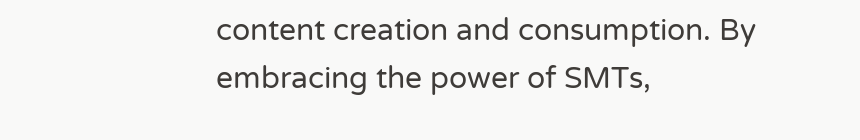content creation and consumption. By embracing the power of SMTs,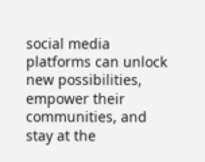social media platforms can unlock new possibilities, empower their communities, and stay at the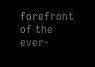forefront of the ever-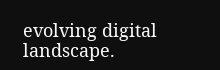evolving digital landscape.